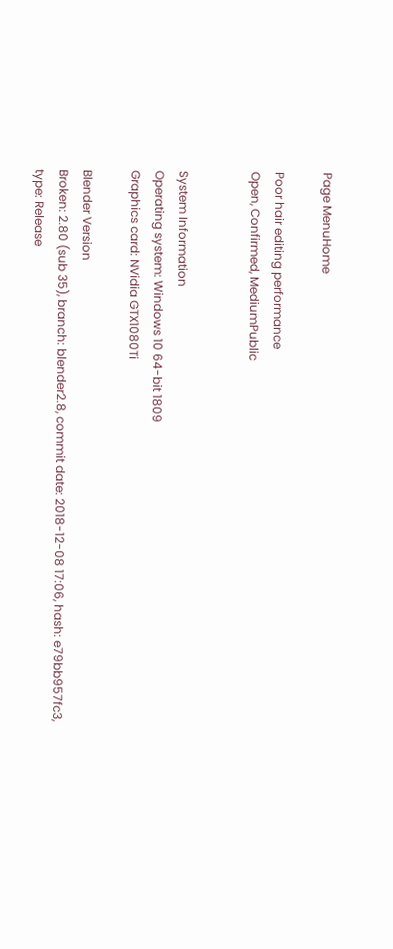Page MenuHome

Poor hair editing performance
Open, Confirmed, MediumPublic


System Information
Operating system: Windows 10 64-bit 1809
Graphics card: NVidia GTX1080Ti

Blender Version
Broken: 2.80 (sub 35), branch: blender2.8, commit date: 2018-12-08 17:06, hash: e79bb957fc3, type: Release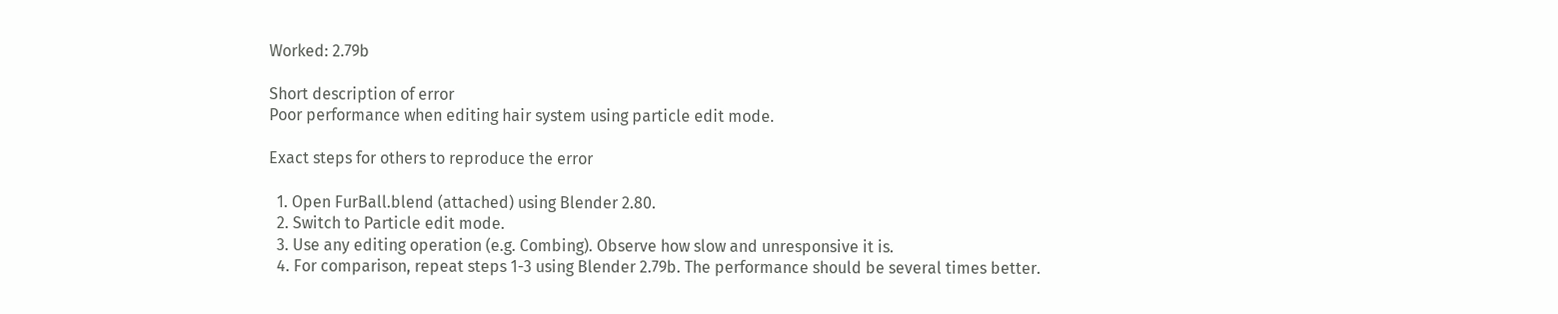Worked: 2.79b

Short description of error
Poor performance when editing hair system using particle edit mode.

Exact steps for others to reproduce the error

  1. Open FurBall.blend (attached) using Blender 2.80.
  2. Switch to Particle edit mode.
  3. Use any editing operation (e.g. Combing). Observe how slow and unresponsive it is.
  4. For comparison, repeat steps 1-3 using Blender 2.79b. The performance should be several times better.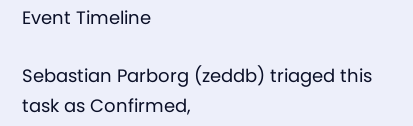Event Timeline

Sebastian Parborg (zeddb) triaged this task as Confirmed,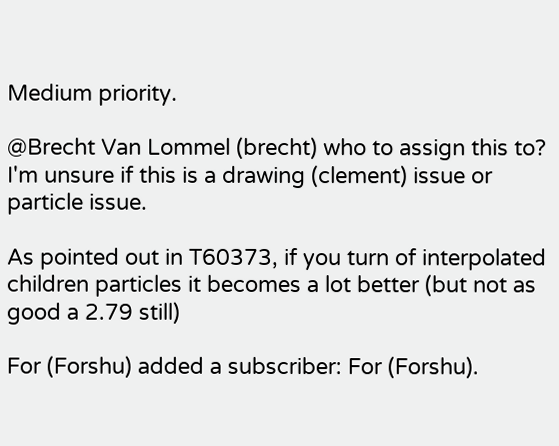Medium priority.

@Brecht Van Lommel (brecht) who to assign this to? I'm unsure if this is a drawing (clement) issue or particle issue.

As pointed out in T60373, if you turn of interpolated children particles it becomes a lot better (but not as good a 2.79 still)

For (Forshu) added a subscriber: For (Forshu).